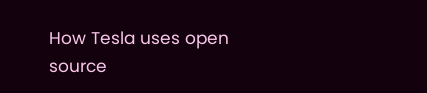How Tesla uses open source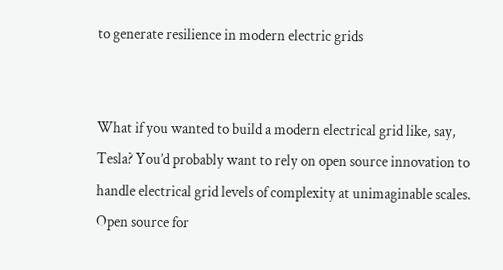to generate resilience in modern electric grids


What if you wanted to build a modern electrical grid like, say, Tesla? You’d probably want to rely on open source innovation to handle electrical grid levels of complexity at unimaginable scales. Open source for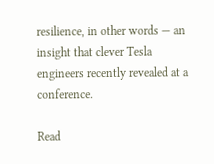resilience, in other words — an insight that clever Tesla engineers recently revealed at a conference.

Read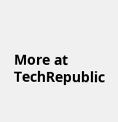More at TechRepublic